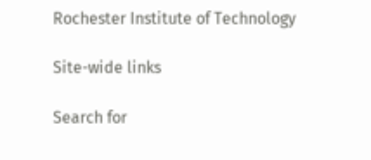Rochester Institute of Technology

Site-wide links

Search for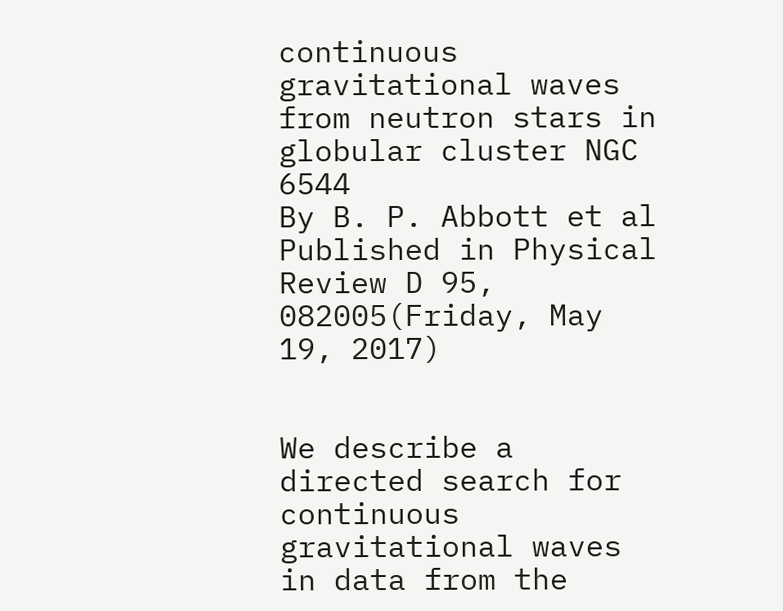continuous gravitational waves from neutron stars in globular cluster NGC 6544
By B. P. Abbott et al
Published in Physical Review D 95, 082005(Friday, May 19, 2017)


We describe a directed search for continuous gravitational waves in data from the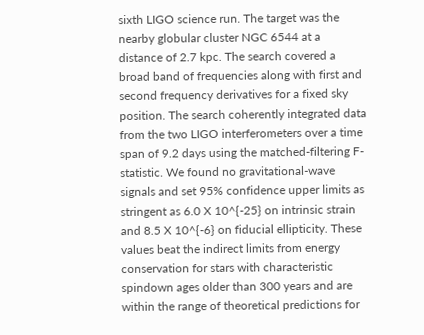sixth LIGO science run. The target was the nearby globular cluster NGC 6544 at a distance of 2.7 kpc. The search covered a broad band of frequencies along with first and second frequency derivatives for a fixed sky position. The search coherently integrated data from the two LIGO interferometers over a time span of 9.2 days using the matched-filtering F-statistic. We found no gravitational-wave signals and set 95% confidence upper limits as stringent as 6.0 X 10^{-25} on intrinsic strain and 8.5 X 10^{-6} on fiducial ellipticity. These values beat the indirect limits from energy conservation for stars with characteristic spindown ages older than 300 years and are within the range of theoretical predictions for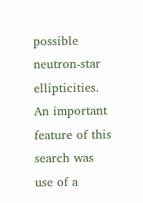possible neutron-star ellipticities. An important feature of this search was use of a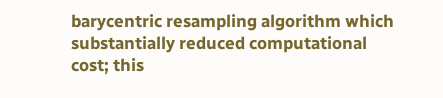barycentric resampling algorithm which substantially reduced computational cost; this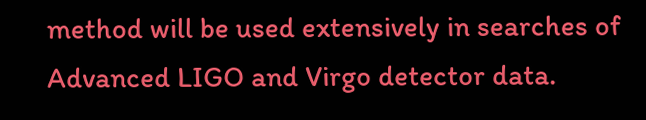method will be used extensively in searches of Advanced LIGO and Virgo detector data.